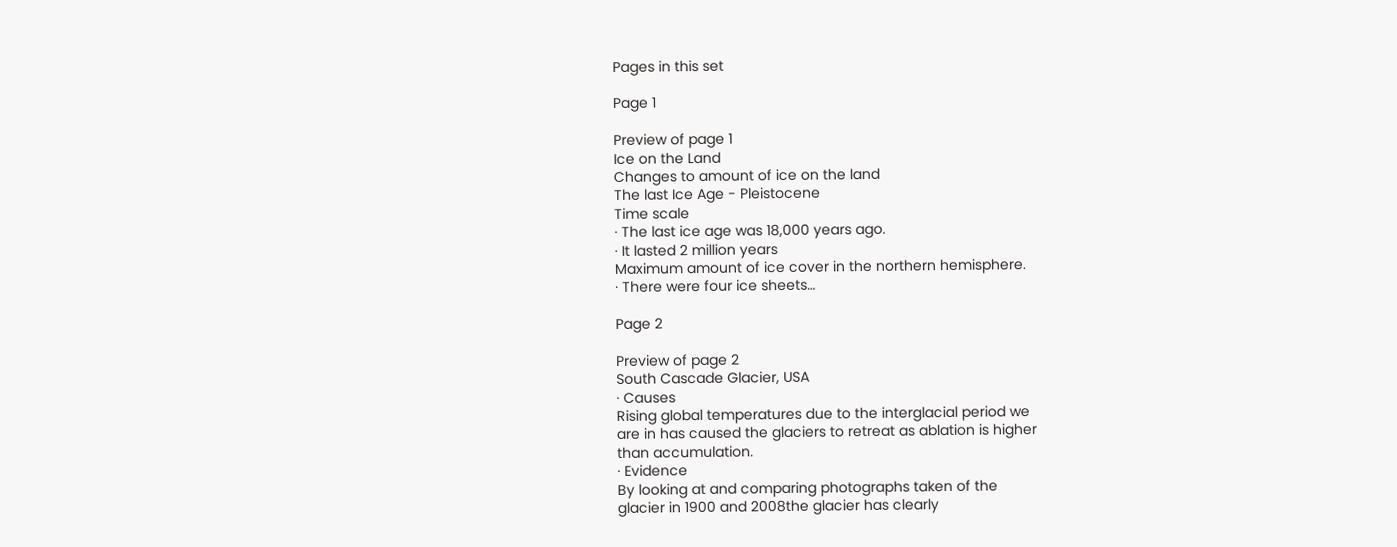Pages in this set

Page 1

Preview of page 1
Ice on the Land
Changes to amount of ice on the land
The last Ice Age - Pleistocene
Time scale
· The last ice age was 18,000 years ago.
· It lasted 2 million years
Maximum amount of ice cover in the northern hemisphere.
· There were four ice sheets…

Page 2

Preview of page 2
South Cascade Glacier, USA
· Causes
Rising global temperatures due to the interglacial period we
are in has caused the glaciers to retreat as ablation is higher
than accumulation.
· Evidence
By looking at and comparing photographs taken of the
glacier in 1900 and 2008the glacier has clearly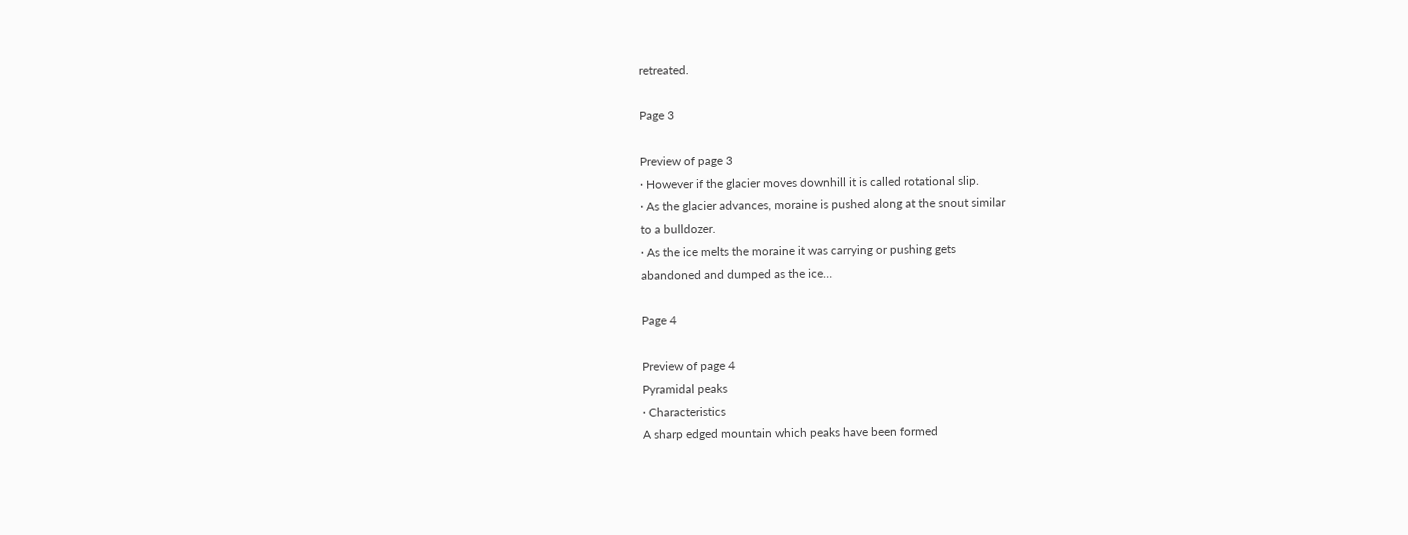retreated.

Page 3

Preview of page 3
· However if the glacier moves downhill it is called rotational slip.
· As the glacier advances, moraine is pushed along at the snout similar
to a bulldozer.
· As the ice melts the moraine it was carrying or pushing gets
abandoned and dumped as the ice…

Page 4

Preview of page 4
Pyramidal peaks
· Characteristics
A sharp edged mountain which peaks have been formed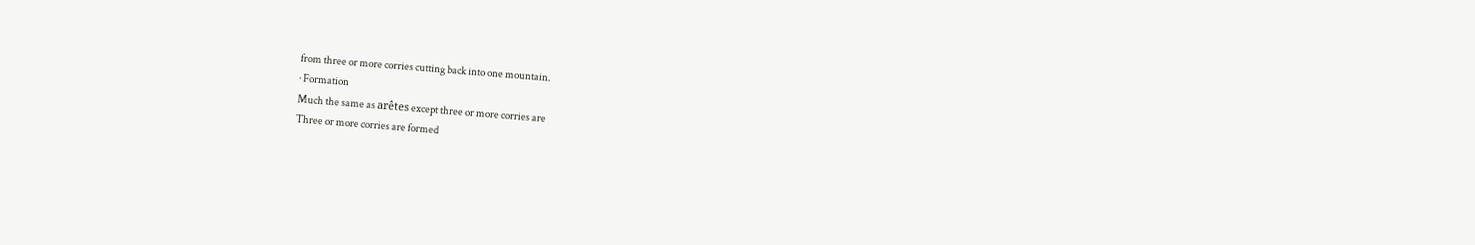from three or more corries cutting back into one mountain.
· Formation
Much the same as arêtes except three or more corries are
Three or more corries are formed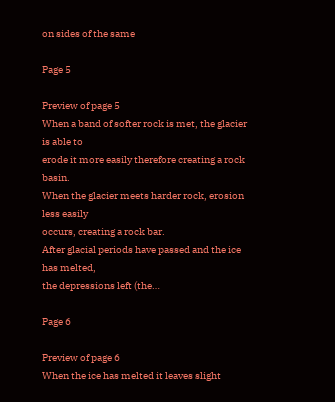on sides of the same

Page 5

Preview of page 5
When a band of softer rock is met, the glacier is able to
erode it more easily therefore creating a rock basin.
When the glacier meets harder rock, erosion less easily
occurs, creating a rock bar.
After glacial periods have passed and the ice has melted,
the depressions left (the…

Page 6

Preview of page 6
When the ice has melted it leaves slight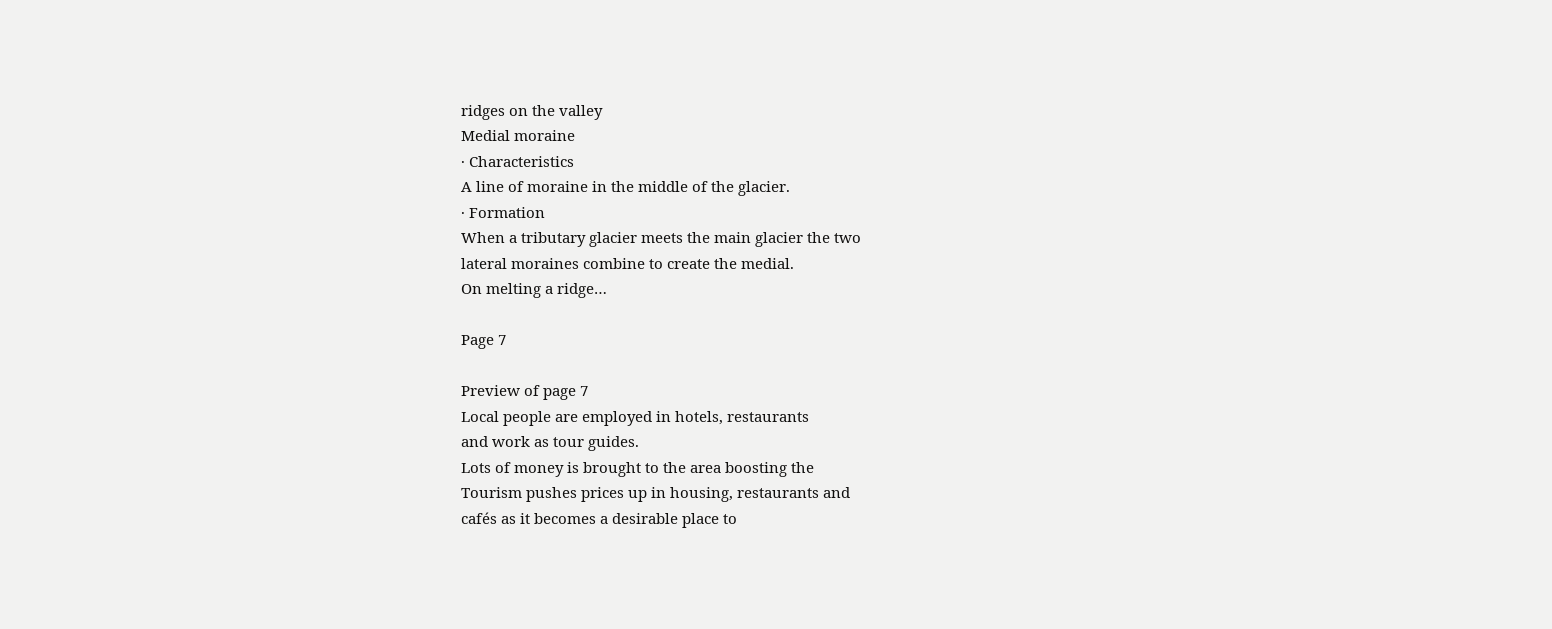ridges on the valley
Medial moraine
· Characteristics
A line of moraine in the middle of the glacier.
· Formation
When a tributary glacier meets the main glacier the two
lateral moraines combine to create the medial.
On melting a ridge…

Page 7

Preview of page 7
Local people are employed in hotels, restaurants
and work as tour guides.
Lots of money is brought to the area boosting the
Tourism pushes prices up in housing, restaurants and
cafés as it becomes a desirable place to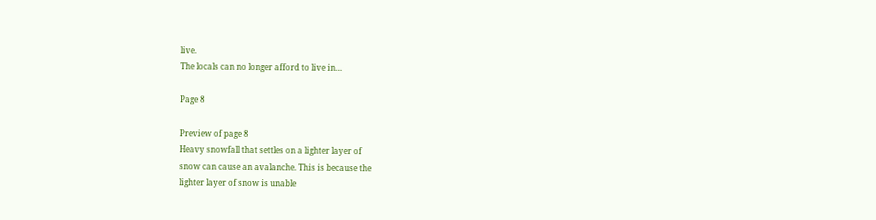live.
The locals can no longer afford to live in…

Page 8

Preview of page 8
Heavy snowfall that settles on a lighter layer of
snow can cause an avalanche. This is because the
lighter layer of snow is unable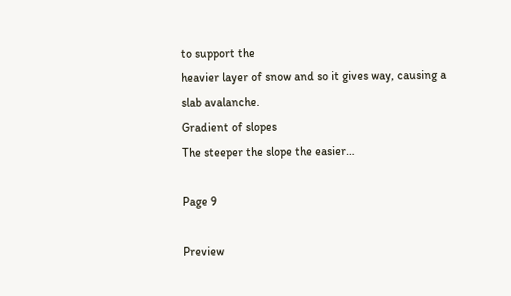to support the
heavier layer of snow and so it gives way, causing a
slab avalanche.
Gradient of slopes
The steeper the slope the easier…

Page 9

Preview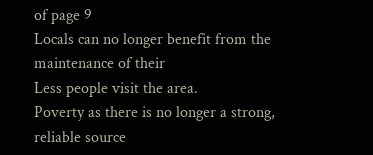of page 9
Locals can no longer benefit from the maintenance of their
Less people visit the area.
Poverty as there is no longer a strong, reliable source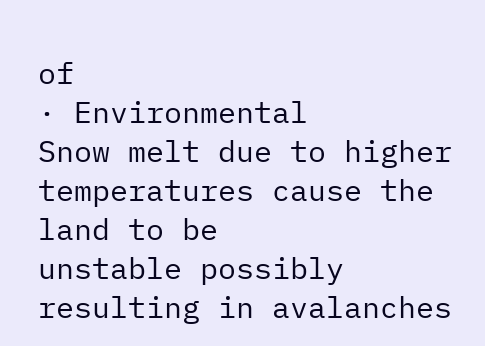of
· Environmental
Snow melt due to higher temperatures cause the land to be
unstable possibly resulting in avalanches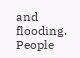and flooding.
People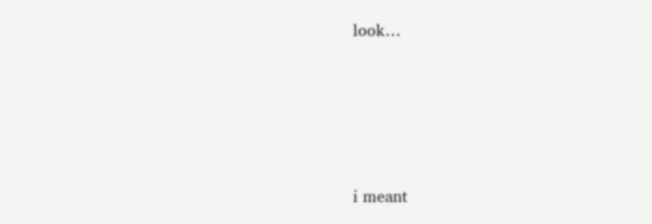look…







i meant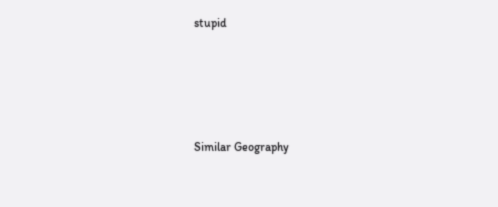stupid




Similar Geography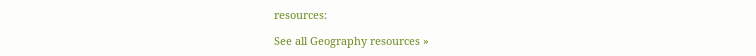resources:

See all Geography resources »